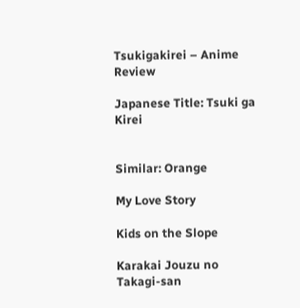Tsukigakirei – Anime Review

Japanese Title: Tsuki ga Kirei


Similar: Orange

My Love Story

Kids on the Slope

Karakai Jouzu no Takagi-san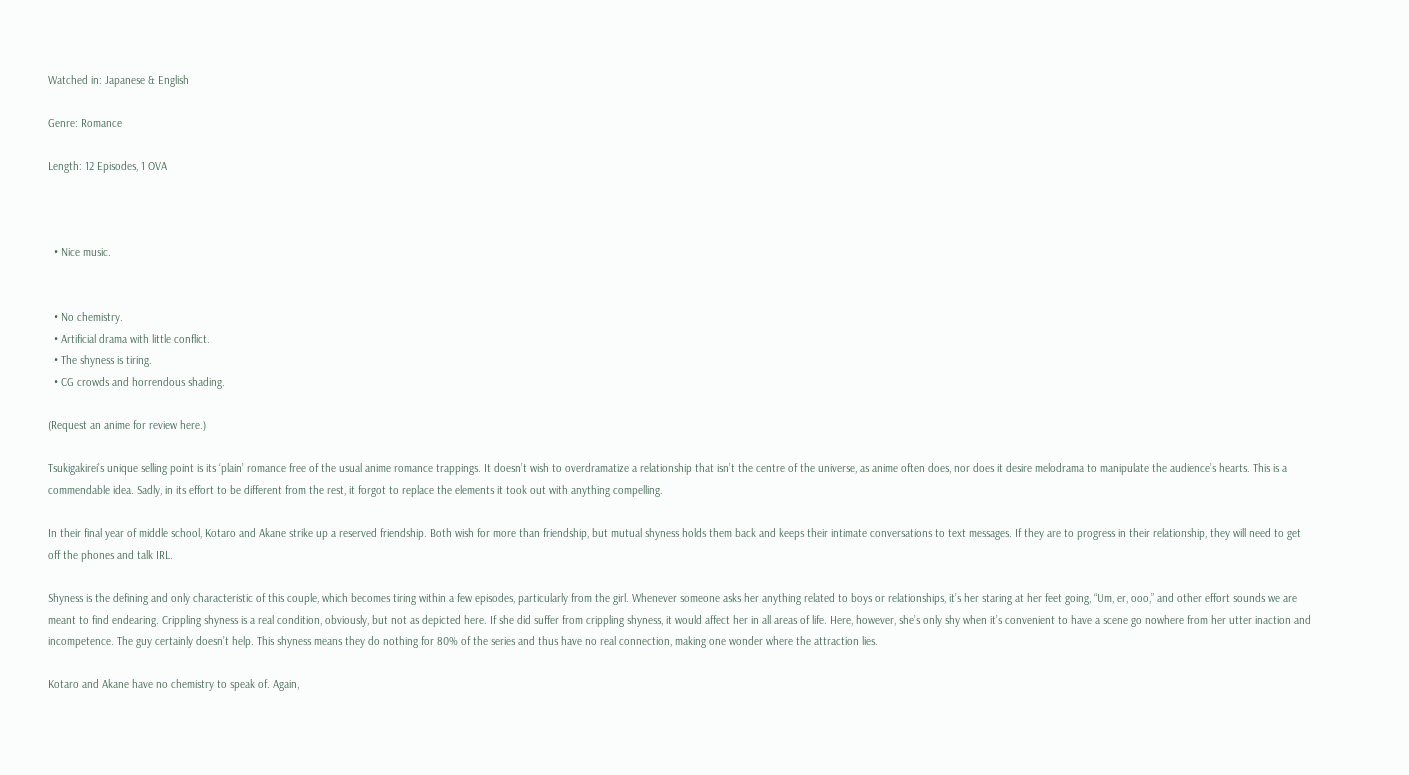Watched in: Japanese & English

Genre: Romance

Length: 12 Episodes, 1 OVA



  • Nice music.


  • No chemistry.
  • Artificial drama with little conflict.
  • The shyness is tiring.
  • CG crowds and horrendous shading.

(Request an anime for review here.)

Tsukigakirei’s unique selling point is its ‘plain’ romance free of the usual anime romance trappings. It doesn’t wish to overdramatize a relationship that isn’t the centre of the universe, as anime often does, nor does it desire melodrama to manipulate the audience’s hearts. This is a commendable idea. Sadly, in its effort to be different from the rest, it forgot to replace the elements it took out with anything compelling.

In their final year of middle school, Kotaro and Akane strike up a reserved friendship. Both wish for more than friendship, but mutual shyness holds them back and keeps their intimate conversations to text messages. If they are to progress in their relationship, they will need to get off the phones and talk IRL.

Shyness is the defining and only characteristic of this couple, which becomes tiring within a few episodes, particularly from the girl. Whenever someone asks her anything related to boys or relationships, it’s her staring at her feet going, “Um, er, ooo,” and other effort sounds we are meant to find endearing. Crippling shyness is a real condition, obviously, but not as depicted here. If she did suffer from crippling shyness, it would affect her in all areas of life. Here, however, she’s only shy when it’s convenient to have a scene go nowhere from her utter inaction and incompetence. The guy certainly doesn’t help. This shyness means they do nothing for 80% of the series and thus have no real connection, making one wonder where the attraction lies.

Kotaro and Akane have no chemistry to speak of. Again,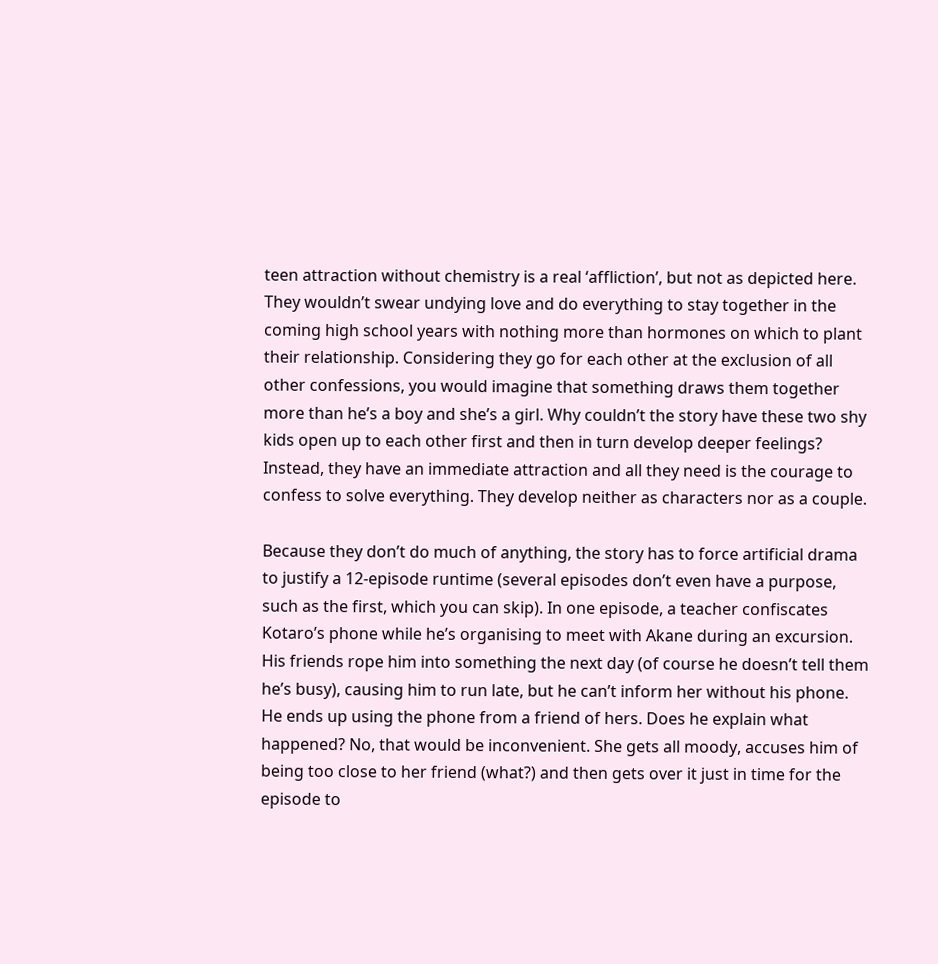teen attraction without chemistry is a real ‘affliction’, but not as depicted here. They wouldn’t swear undying love and do everything to stay together in the coming high school years with nothing more than hormones on which to plant their relationship. Considering they go for each other at the exclusion of all other confessions, you would imagine that something draws them together more than he’s a boy and she’s a girl. Why couldn’t the story have these two shy kids open up to each other first and then in turn develop deeper feelings? Instead, they have an immediate attraction and all they need is the courage to confess to solve everything. They develop neither as characters nor as a couple.

Because they don’t do much of anything, the story has to force artificial drama to justify a 12-episode runtime (several episodes don’t even have a purpose, such as the first, which you can skip). In one episode, a teacher confiscates Kotaro’s phone while he’s organising to meet with Akane during an excursion. His friends rope him into something the next day (of course he doesn’t tell them he’s busy), causing him to run late, but he can’t inform her without his phone. He ends up using the phone from a friend of hers. Does he explain what happened? No, that would be inconvenient. She gets all moody, accuses him of being too close to her friend (what?) and then gets over it just in time for the episode to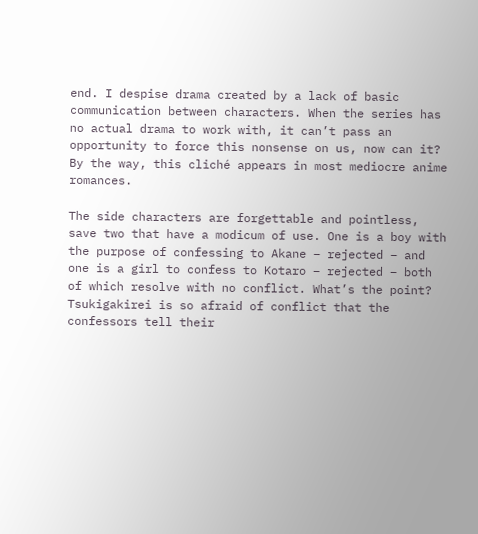end. I despise drama created by a lack of basic communication between characters. When the series has no actual drama to work with, it can’t pass an opportunity to force this nonsense on us, now can it? By the way, this cliché appears in most mediocre anime romances.

The side characters are forgettable and pointless, save two that have a modicum of use. One is a boy with the purpose of confessing to Akane – rejected – and one is a girl to confess to Kotaro – rejected – both of which resolve with no conflict. What’s the point? Tsukigakirei is so afraid of conflict that the confessors tell their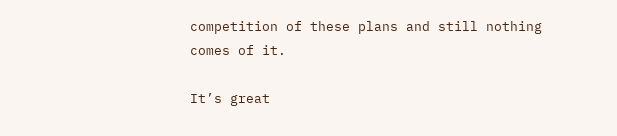competition of these plans and still nothing comes of it.

It’s great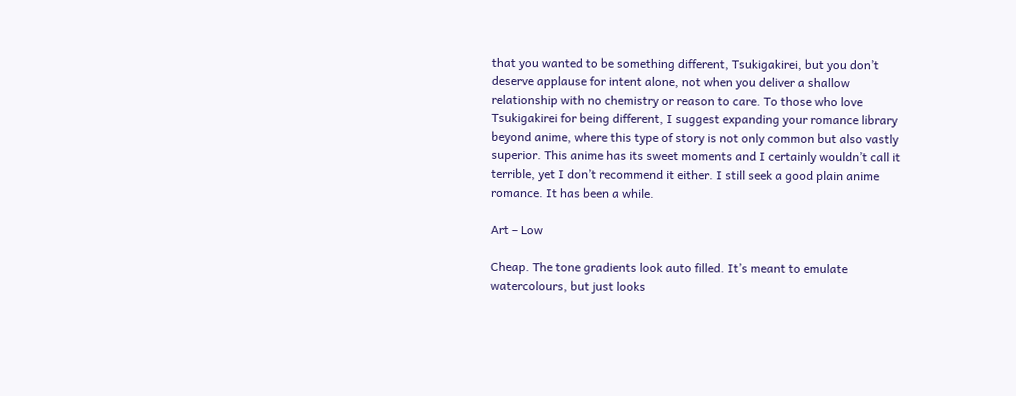that you wanted to be something different, Tsukigakirei, but you don’t deserve applause for intent alone, not when you deliver a shallow relationship with no chemistry or reason to care. To those who love Tsukigakirei for being different, I suggest expanding your romance library beyond anime, where this type of story is not only common but also vastly superior. This anime has its sweet moments and I certainly wouldn’t call it terrible, yet I don’t recommend it either. I still seek a good plain anime romance. It has been a while.

Art – Low

Cheap. The tone gradients look auto filled. It’s meant to emulate watercolours, but just looks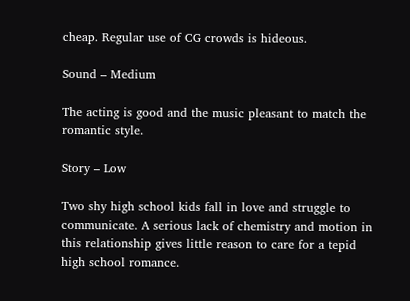cheap. Regular use of CG crowds is hideous.

Sound – Medium

The acting is good and the music pleasant to match the romantic style.

Story – Low

Two shy high school kids fall in love and struggle to communicate. A serious lack of chemistry and motion in this relationship gives little reason to care for a tepid high school romance.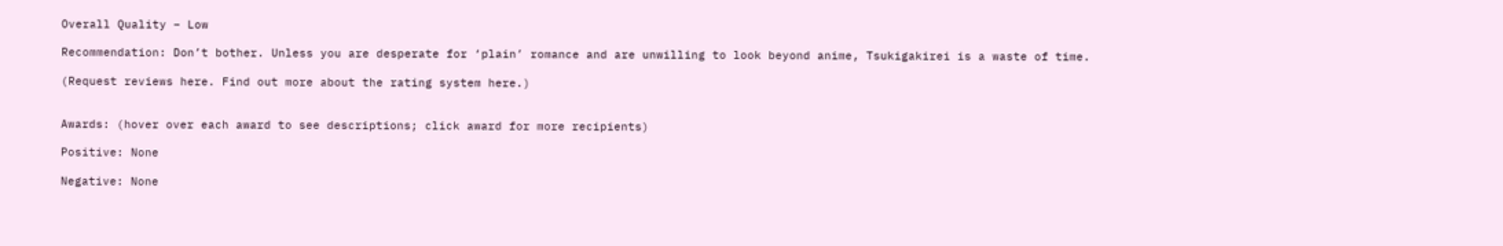Overall Quality – Low

Recommendation: Don’t bother. Unless you are desperate for ‘plain’ romance and are unwilling to look beyond anime, Tsukigakirei is a waste of time.

(Request reviews here. Find out more about the rating system here.)


Awards: (hover over each award to see descriptions; click award for more recipients)

Positive: None

Negative: None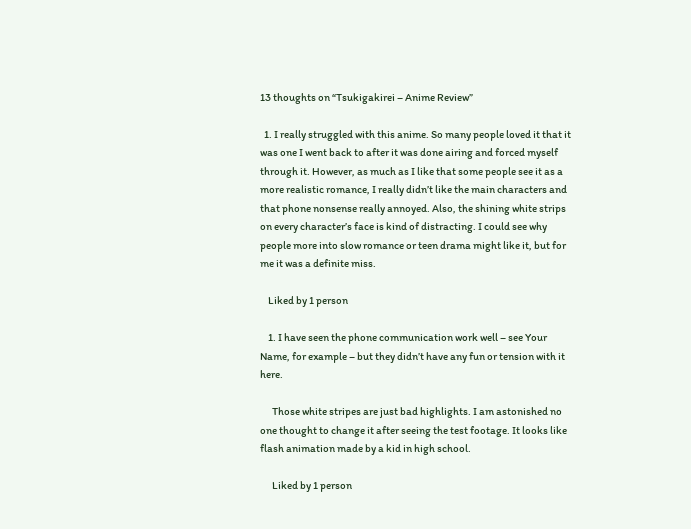13 thoughts on “Tsukigakirei – Anime Review”

  1. I really struggled with this anime. So many people loved it that it was one I went back to after it was done airing and forced myself through it. However, as much as I like that some people see it as a more realistic romance, I really didn’t like the main characters and that phone nonsense really annoyed. Also, the shining white strips on every character’s face is kind of distracting. I could see why people more into slow romance or teen drama might like it, but for me it was a definite miss.

    Liked by 1 person

    1. I have seen the phone communication work well – see Your Name, for example – but they didn’t have any fun or tension with it here.

      Those white stripes are just bad highlights. I am astonished no one thought to change it after seeing the test footage. It looks like flash animation made by a kid in high school.

      Liked by 1 person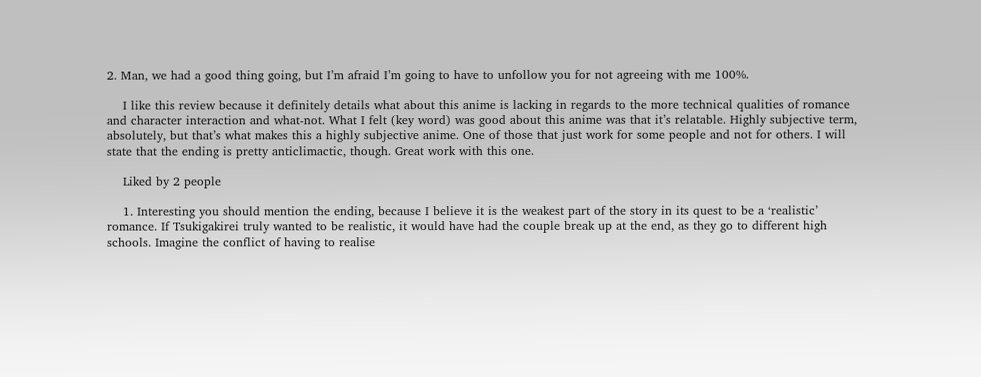2. Man, we had a good thing going, but I’m afraid I’m going to have to unfollow you for not agreeing with me 100%.

    I like this review because it definitely details what about this anime is lacking in regards to the more technical qualities of romance and character interaction and what-not. What I felt (key word) was good about this anime was that it’s relatable. Highly subjective term, absolutely, but that’s what makes this a highly subjective anime. One of those that just work for some people and not for others. I will state that the ending is pretty anticlimactic, though. Great work with this one.

    Liked by 2 people

    1. Interesting you should mention the ending, because I believe it is the weakest part of the story in its quest to be a ‘realistic’ romance. If Tsukigakirei truly wanted to be realistic, it would have had the couple break up at the end, as they go to different high schools. Imagine the conflict of having to realise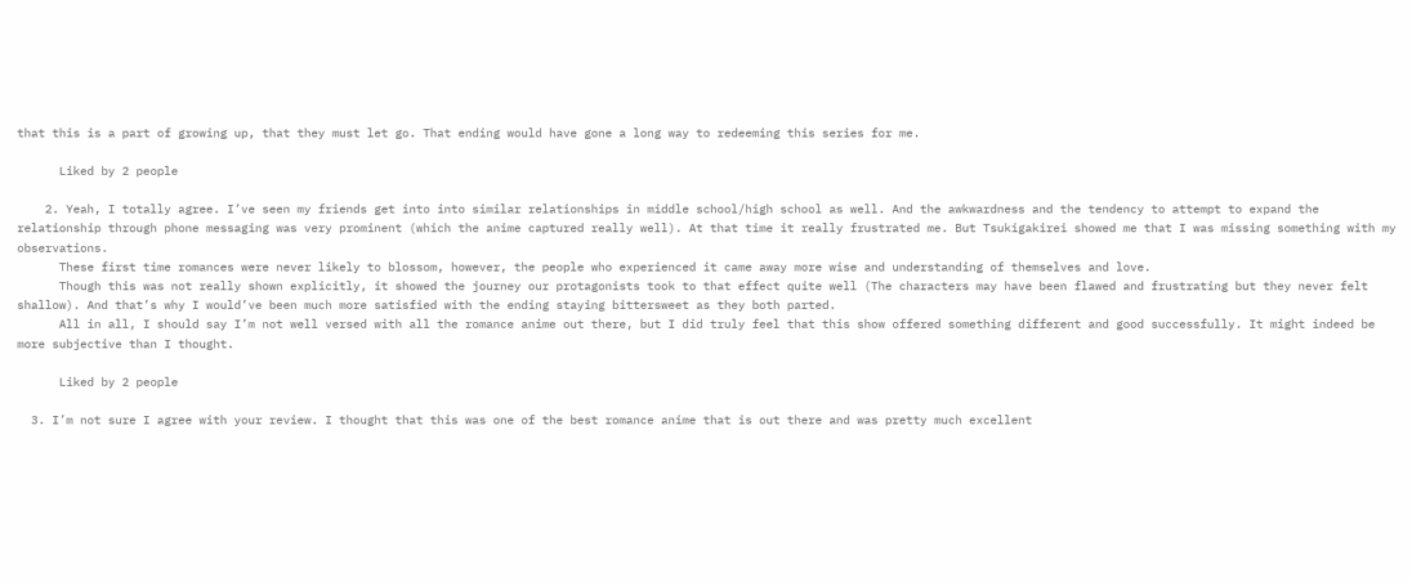that this is a part of growing up, that they must let go. That ending would have gone a long way to redeeming this series for me.

      Liked by 2 people

    2. Yeah, I totally agree. I’ve seen my friends get into into similar relationships in middle school/high school as well. And the awkwardness and the tendency to attempt to expand the relationship through phone messaging was very prominent (which the anime captured really well). At that time it really frustrated me. But Tsukigakirei showed me that I was missing something with my observations.
      These first time romances were never likely to blossom, however, the people who experienced it came away more wise and understanding of themselves and love.
      Though this was not really shown explicitly, it showed the journey our protagonists took to that effect quite well (The characters may have been flawed and frustrating but they never felt shallow). And that’s why I would’ve been much more satisfied with the ending staying bittersweet as they both parted.
      All in all, I should say I’m not well versed with all the romance anime out there, but I did truly feel that this show offered something different and good successfully. It might indeed be more subjective than I thought.

      Liked by 2 people

  3. I’m not sure I agree with your review. I thought that this was one of the best romance anime that is out there and was pretty much excellent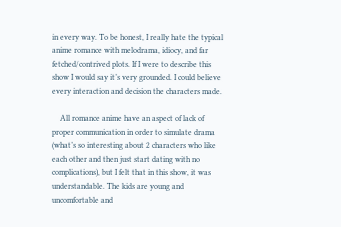in every way. To be honest, I really hate the typical anime romance with melodrama, idiocy, and far fetched/contrived plots. If I were to describe this show I would say it’s very grounded. I could believe every interaction and decision the characters made.

    All romance anime have an aspect of lack of proper communication in order to simulate drama (what’s so interesting about 2 characters who like each other and then just start dating with no complications), but I felt that in this show, it was understandable. The kids are young and uncomfortable and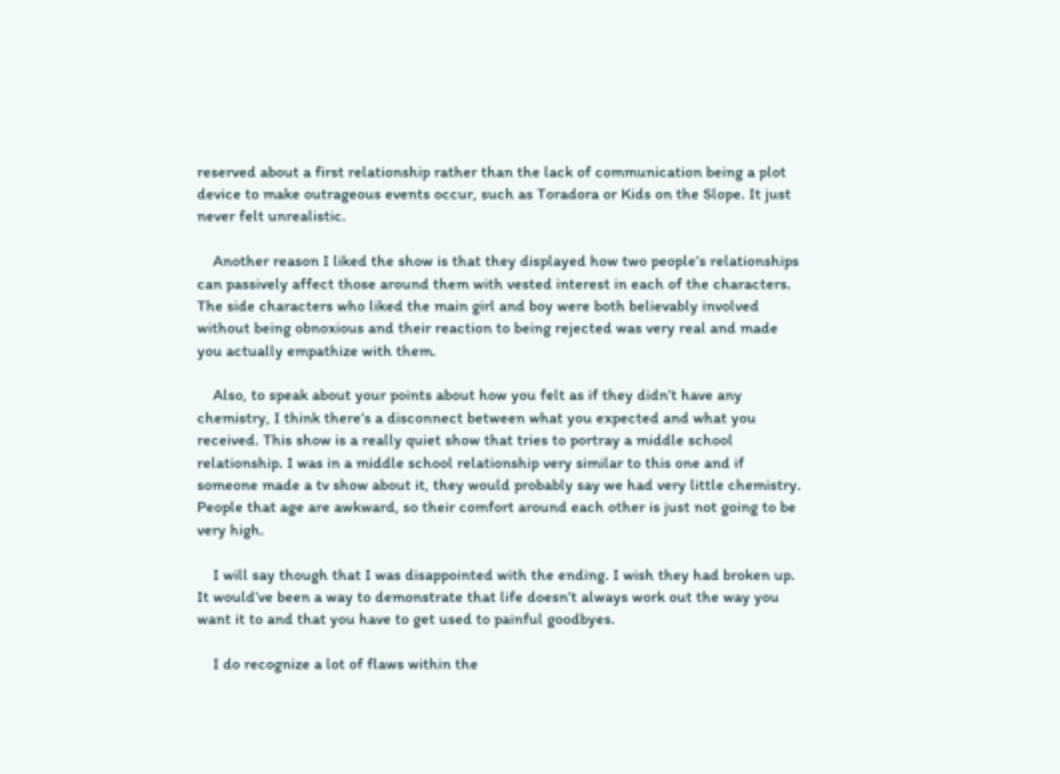reserved about a first relationship rather than the lack of communication being a plot device to make outrageous events occur, such as Toradora or Kids on the Slope. It just never felt unrealistic.

    Another reason I liked the show is that they displayed how two people’s relationships can passively affect those around them with vested interest in each of the characters. The side characters who liked the main girl and boy were both believably involved without being obnoxious and their reaction to being rejected was very real and made you actually empathize with them.

    Also, to speak about your points about how you felt as if they didn’t have any chemistry, I think there’s a disconnect between what you expected and what you received. This show is a really quiet show that tries to portray a middle school relationship. I was in a middle school relationship very similar to this one and if someone made a tv show about it, they would probably say we had very little chemistry. People that age are awkward, so their comfort around each other is just not going to be very high.

    I will say though that I was disappointed with the ending. I wish they had broken up. It would’ve been a way to demonstrate that life doesn’t always work out the way you want it to and that you have to get used to painful goodbyes.

    I do recognize a lot of flaws within the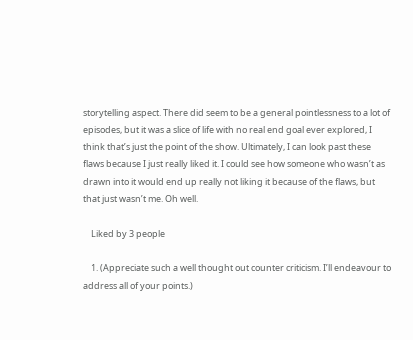storytelling aspect. There did seem to be a general pointlessness to a lot of episodes, but it was a slice of life with no real end goal ever explored, I think that’s just the point of the show. Ultimately, I can look past these flaws because I just really liked it. I could see how someone who wasn’t as drawn into it would end up really not liking it because of the flaws, but that just wasn’t me. Oh well.

    Liked by 3 people

    1. (Appreciate such a well thought out counter criticism. I’ll endeavour to address all of your points.)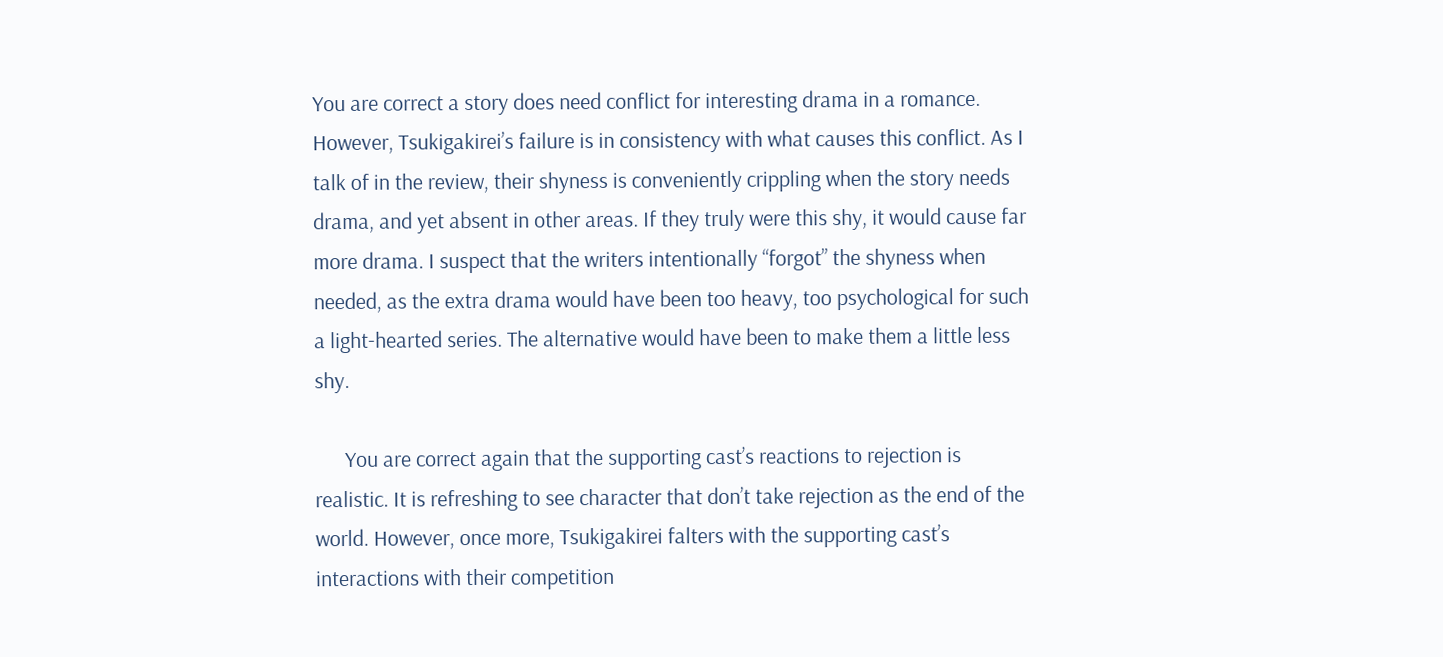You are correct a story does need conflict for interesting drama in a romance. However, Tsukigakirei’s failure is in consistency with what causes this conflict. As I talk of in the review, their shyness is conveniently crippling when the story needs drama, and yet absent in other areas. If they truly were this shy, it would cause far more drama. I suspect that the writers intentionally “forgot” the shyness when needed, as the extra drama would have been too heavy, too psychological for such a light-hearted series. The alternative would have been to make them a little less shy.

      You are correct again that the supporting cast’s reactions to rejection is realistic. It is refreshing to see character that don’t take rejection as the end of the world. However, once more, Tsukigakirei falters with the supporting cast’s interactions with their competition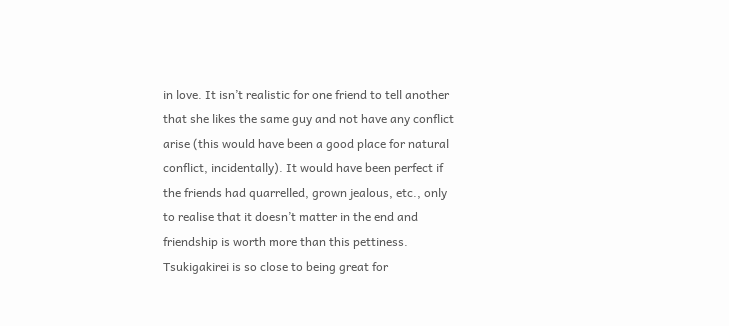in love. It isn’t realistic for one friend to tell another that she likes the same guy and not have any conflict arise (this would have been a good place for natural conflict, incidentally). It would have been perfect if the friends had quarrelled, grown jealous, etc., only to realise that it doesn’t matter in the end and friendship is worth more than this pettiness. Tsukigakirei is so close to being great for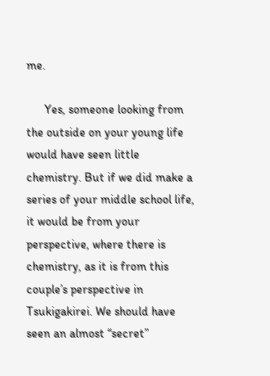me.

      Yes, someone looking from the outside on your young life would have seen little chemistry. But if we did make a series of your middle school life, it would be from your perspective, where there is chemistry, as it is from this couple’s perspective in Tsukigakirei. We should have seen an almost “secret”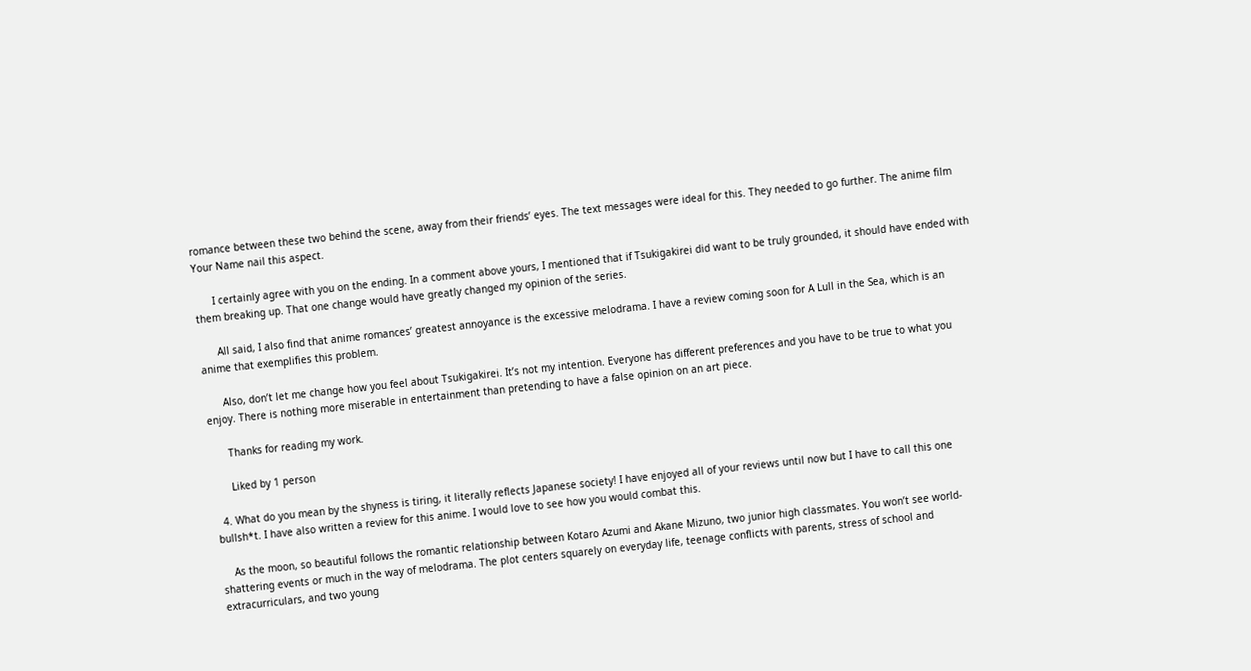romance between these two behind the scene, away from their friends’ eyes. The text messages were ideal for this. They needed to go further. The anime film Your Name nail this aspect.

      I certainly agree with you on the ending. In a comment above yours, I mentioned that if Tsukigakirei did want to be truly grounded, it should have ended with them breaking up. That one change would have greatly changed my opinion of the series.

      All said, I also find that anime romances’ greatest annoyance is the excessive melodrama. I have a review coming soon for A Lull in the Sea, which is an anime that exemplifies this problem.

      Also, don’t let me change how you feel about Tsukigakirei. It’s not my intention. Everyone has different preferences and you have to be true to what you enjoy. There is nothing more miserable in entertainment than pretending to have a false opinion on an art piece.

      Thanks for reading my work.

      Liked by 1 person

  4. What do you mean by the shyness is tiring, it literally reflects Japanese society! I have enjoyed all of your reviews until now but I have to call this one bullsh*t. I have also written a review for this anime. I would love to see how you would combat this.

    As the moon, so beautiful follows the romantic relationship between Kotaro Azumi and Akane Mizuno, two junior high classmates. You won’t see world-shattering events or much in the way of melodrama. The plot centers squarely on everyday life, teenage conflicts with parents, stress of school and extracurriculars, and two young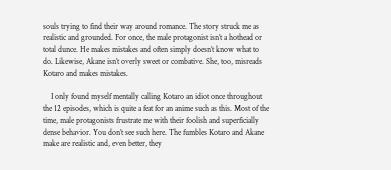souls trying to find their way around romance. The story struck me as realistic and grounded. For once, the male protagonist isn’t a hothead or total dunce. He makes mistakes and often simply doesn’t know what to do. Likewise, Akane isn’t overly sweet or combative. She, too, misreads Kotaro and makes mistakes.

    I only found myself mentally calling Kotaro an idiot once throughout the 12 episodes, which is quite a feat for an anime such as this. Most of the time, male protagonists frustrate me with their foolish and superficially dense behavior. You don’t see such here. The fumbles Kotaro and Akane make are realistic and, even better, they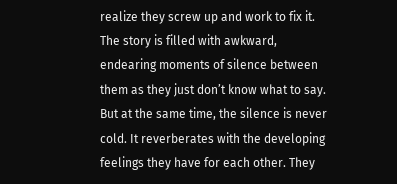realize they screw up and work to fix it. The story is filled with awkward, endearing moments of silence between them as they just don’t know what to say. But at the same time, the silence is never cold. It reverberates with the developing feelings they have for each other. They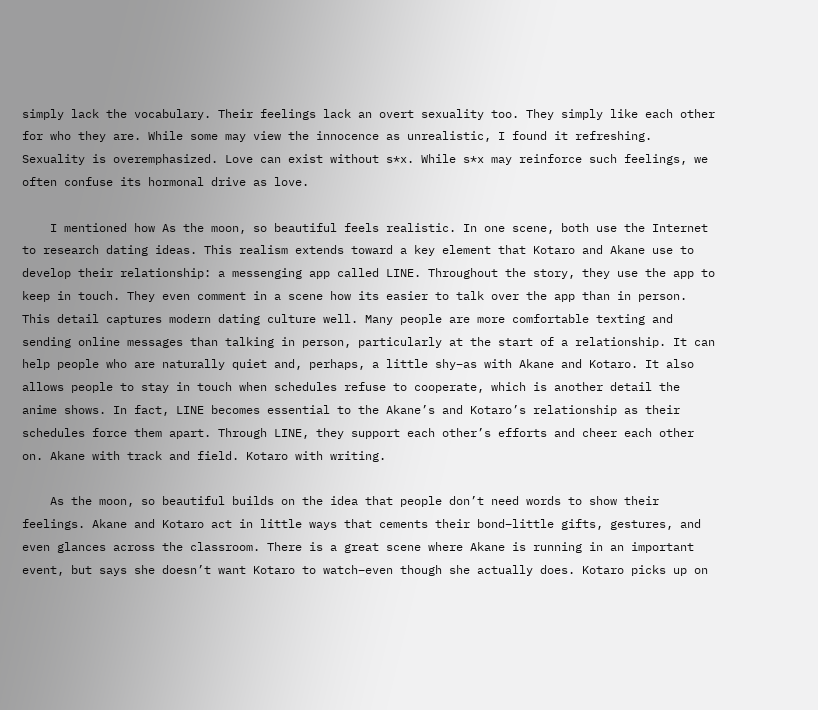simply lack the vocabulary. Their feelings lack an overt sexuality too. They simply like each other for who they are. While some may view the innocence as unrealistic, I found it refreshing. Sexuality is overemphasized. Love can exist without s*x. While s*x may reinforce such feelings, we often confuse its hormonal drive as love.

    I mentioned how As the moon, so beautiful feels realistic. In one scene, both use the Internet to research dating ideas. This realism extends toward a key element that Kotaro and Akane use to develop their relationship: a messenging app called LINE. Throughout the story, they use the app to keep in touch. They even comment in a scene how its easier to talk over the app than in person. This detail captures modern dating culture well. Many people are more comfortable texting and sending online messages than talking in person, particularly at the start of a relationship. It can help people who are naturally quiet and, perhaps, a little shy–as with Akane and Kotaro. It also allows people to stay in touch when schedules refuse to cooperate, which is another detail the anime shows. In fact, LINE becomes essential to the Akane’s and Kotaro’s relationship as their schedules force them apart. Through LINE, they support each other’s efforts and cheer each other on. Akane with track and field. Kotaro with writing.

    As the moon, so beautiful builds on the idea that people don’t need words to show their feelings. Akane and Kotaro act in little ways that cements their bond–little gifts, gestures, and even glances across the classroom. There is a great scene where Akane is running in an important event, but says she doesn’t want Kotaro to watch–even though she actually does. Kotaro picks up on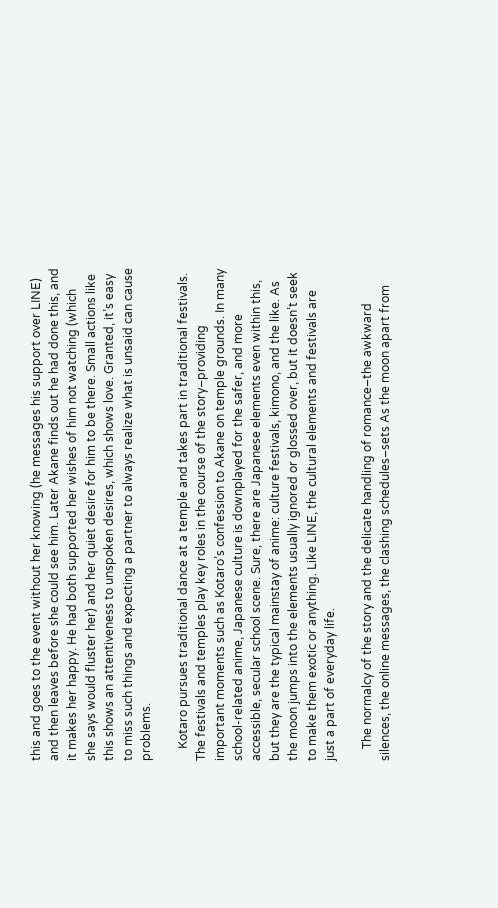this and goes to the event without her knowing (he messages his support over LINE) and then leaves before she could see him. Later Akane finds out he had done this, and it makes her happy. He had both supported her wishes of him not watching (which she says would fluster her) and her quiet desire for him to be there. Small actions like this shows an attentiveness to unspoken desires, which shows love. Granted, it’s easy to miss such things and expecting a partner to always realize what is unsaid can cause problems.

    Kotaro pursues traditional dance at a temple and takes part in traditional festivals. The festivals and temples play key roles in the course of the story–providing important moments such as Kotaro’s confession to Akane on temple grounds. In many school-related anime, Japanese culture is downplayed for the safer, and more accessible, secular school scene. Sure, there are Japanese elements even within this, but they are the typical mainstay of anime: culture festivals, kimono, and the like. As the moon jumps into the elements usually ignored or glossed over, but it doesn’t seek to make them exotic or anything. Like LINE, the cultural elements and festivals are just a part of everyday life.

    The normalcy of the story and the delicate handling of romance–the awkward silences, the online messages, the clashing schedules–sets As the moon apart from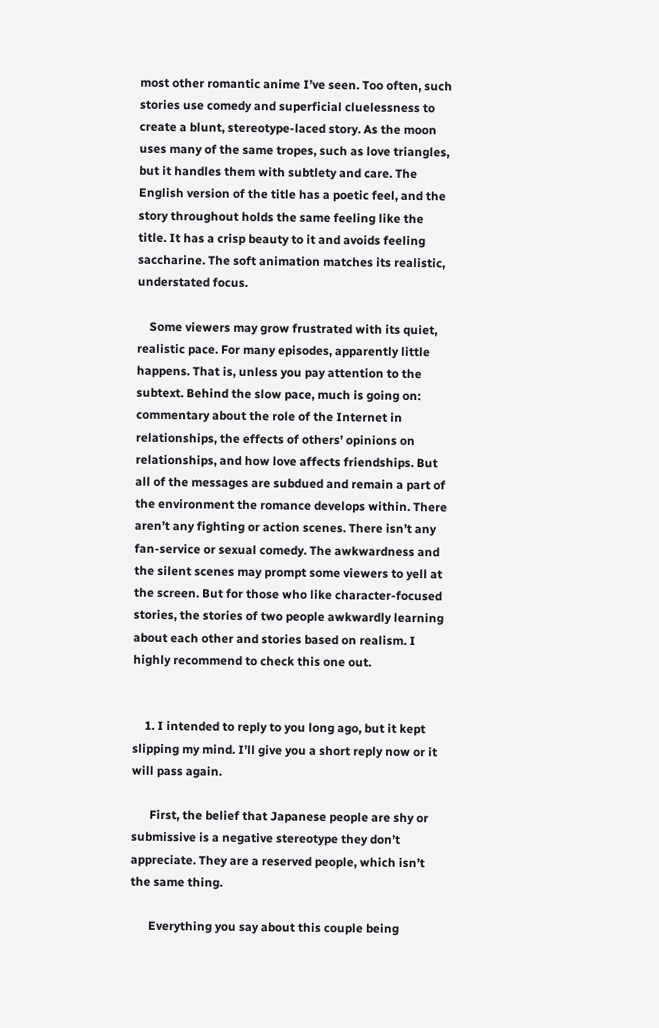most other romantic anime I’ve seen. Too often, such stories use comedy and superficial cluelessness to create a blunt, stereotype-laced story. As the moon uses many of the same tropes, such as love triangles, but it handles them with subtlety and care. The English version of the title has a poetic feel, and the story throughout holds the same feeling like the title. It has a crisp beauty to it and avoids feeling saccharine. The soft animation matches its realistic, understated focus.

    Some viewers may grow frustrated with its quiet, realistic pace. For many episodes, apparently little happens. That is, unless you pay attention to the subtext. Behind the slow pace, much is going on: commentary about the role of the Internet in relationships, the effects of others’ opinions on relationships, and how love affects friendships. But all of the messages are subdued and remain a part of the environment the romance develops within. There aren’t any fighting or action scenes. There isn’t any fan-service or sexual comedy. The awkwardness and the silent scenes may prompt some viewers to yell at the screen. But for those who like character-focused stories, the stories of two people awkwardly learning about each other and stories based on realism. I highly recommend to check this one out.


    1. I intended to reply to you long ago, but it kept slipping my mind. I’ll give you a short reply now or it will pass again.

      First, the belief that Japanese people are shy or submissive is a negative stereotype they don’t appreciate. They are a reserved people, which isn’t the same thing.

      Everything you say about this couple being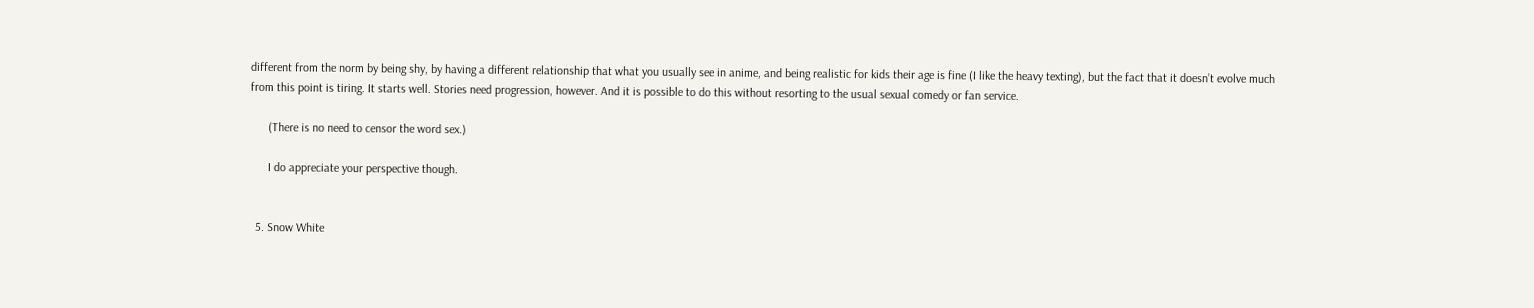different from the norm by being shy, by having a different relationship that what you usually see in anime, and being realistic for kids their age is fine (I like the heavy texting), but the fact that it doesn’t evolve much from this point is tiring. It starts well. Stories need progression, however. And it is possible to do this without resorting to the usual sexual comedy or fan service.

      (There is no need to censor the word sex.)

      I do appreciate your perspective though.


  5. Snow White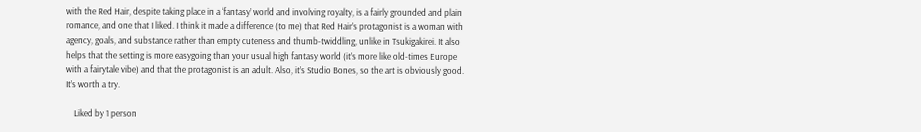with the Red Hair, despite taking place in a ‘fantasy’ world and involving royalty, is a fairly grounded and plain romance, and one that I liked. I think it made a difference (to me) that Red Hair’s protagonist is a woman with agency, goals, and substance rather than empty cuteness and thumb-twiddling, unlike in Tsukigakirei. It also helps that the setting is more easygoing than your usual high fantasy world (it’s more like old-times Europe with a fairytale vibe) and that the protagonist is an adult. Also, it’s Studio Bones, so the art is obviously good. It’s worth a try.

    Liked by 1 person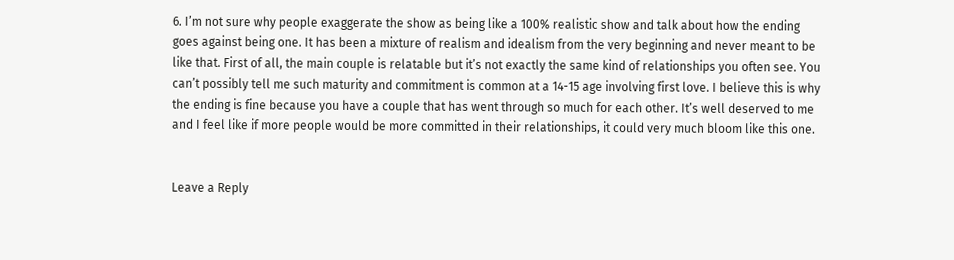6. I’m not sure why people exaggerate the show as being like a 100% realistic show and talk about how the ending goes against being one. It has been a mixture of realism and idealism from the very beginning and never meant to be like that. First of all, the main couple is relatable but it’s not exactly the same kind of relationships you often see. You can’t possibly tell me such maturity and commitment is common at a 14-15 age involving first love. I believe this is why the ending is fine because you have a couple that has went through so much for each other. It’s well deserved to me and I feel like if more people would be more committed in their relationships, it could very much bloom like this one.


Leave a Reply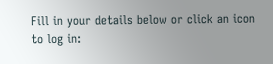Fill in your details below or click an icon to log in: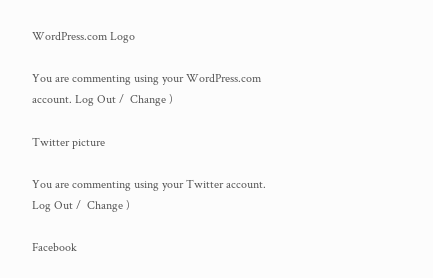WordPress.com Logo

You are commenting using your WordPress.com account. Log Out /  Change )

Twitter picture

You are commenting using your Twitter account. Log Out /  Change )

Facebook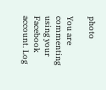photo

You are commenting using your Facebook account. Log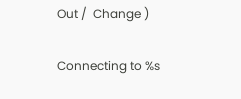Out /  Change )

Connecting to %s